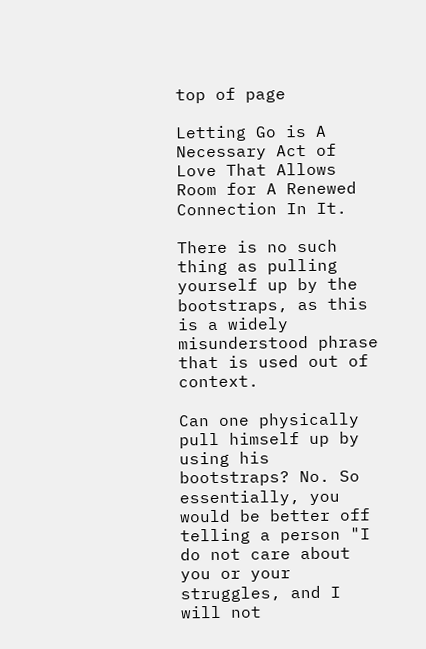top of page

Letting Go is A Necessary Act of Love That Allows Room for A Renewed Connection In It.

There is no such thing as pulling yourself up by the bootstraps, as this is a widely misunderstood phrase that is used out of context.

Can one physically pull himself up by using his bootstraps? No. So essentially, you would be better off telling a person "I do not care about you or your struggles, and I will not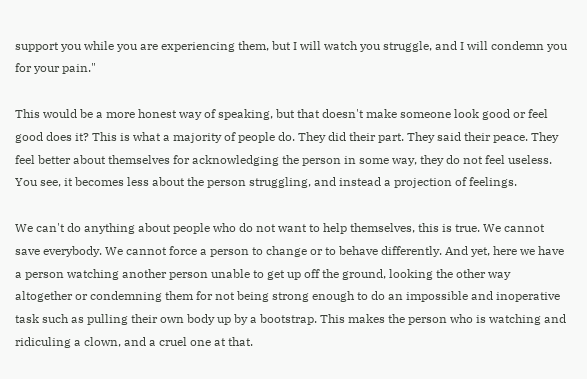support you while you are experiencing them, but I will watch you struggle, and I will condemn you for your pain."

This would be a more honest way of speaking, but that doesn't make someone look good or feel good does it? This is what a majority of people do. They did their part. They said their peace. They feel better about themselves for acknowledging the person in some way, they do not feel useless. You see, it becomes less about the person struggling, and instead a projection of feelings.

We can't do anything about people who do not want to help themselves, this is true. We cannot save everybody. We cannot force a person to change or to behave differently. And yet, here we have a person watching another person unable to get up off the ground, looking the other way altogether or condemning them for not being strong enough to do an impossible and inoperative task such as pulling their own body up by a bootstrap. This makes the person who is watching and ridiculing a clown, and a cruel one at that.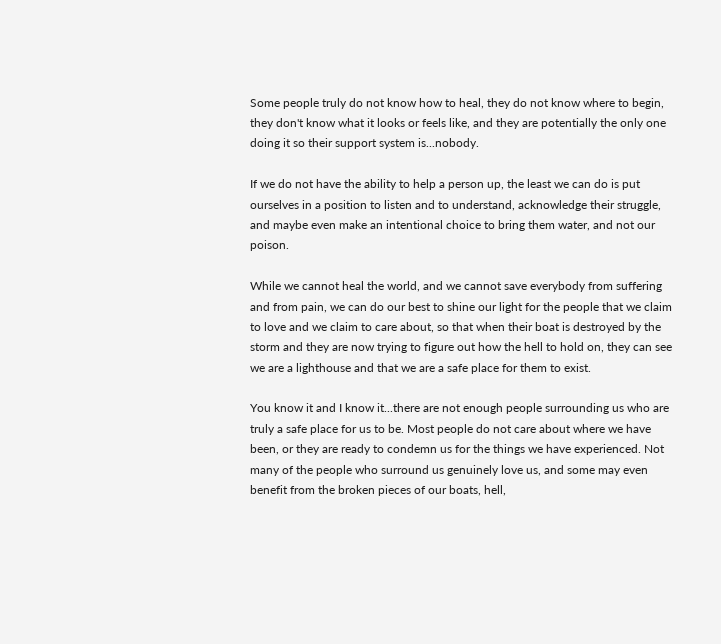Some people truly do not know how to heal, they do not know where to begin, they don't know what it looks or feels like, and they are potentially the only one doing it so their support system is...nobody.

If we do not have the ability to help a person up, the least we can do is put ourselves in a position to listen and to understand, acknowledge their struggle, and maybe even make an intentional choice to bring them water, and not our poison.

While we cannot heal the world, and we cannot save everybody from suffering and from pain, we can do our best to shine our light for the people that we claim to love and we claim to care about, so that when their boat is destroyed by the storm and they are now trying to figure out how the hell to hold on, they can see we are a lighthouse and that we are a safe place for them to exist.

You know it and I know it...there are not enough people surrounding us who are truly a safe place for us to be. Most people do not care about where we have been, or they are ready to condemn us for the things we have experienced. Not many of the people who surround us genuinely love us, and some may even benefit from the broken pieces of our boats, hell,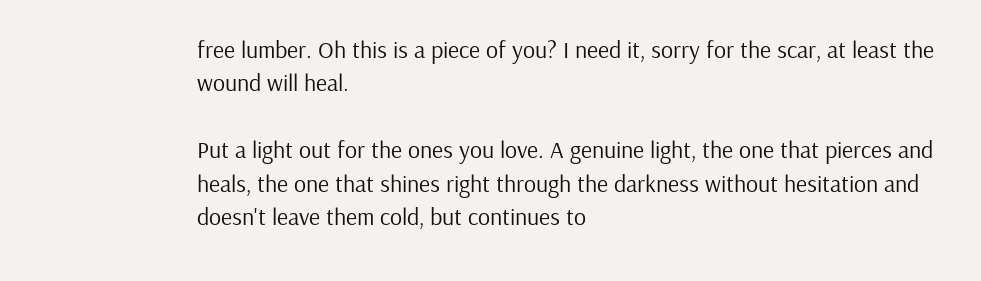free lumber. Oh this is a piece of you? I need it, sorry for the scar, at least the wound will heal.

Put a light out for the ones you love. A genuine light, the one that pierces and heals, the one that shines right through the darkness without hesitation and doesn't leave them cold, but continues to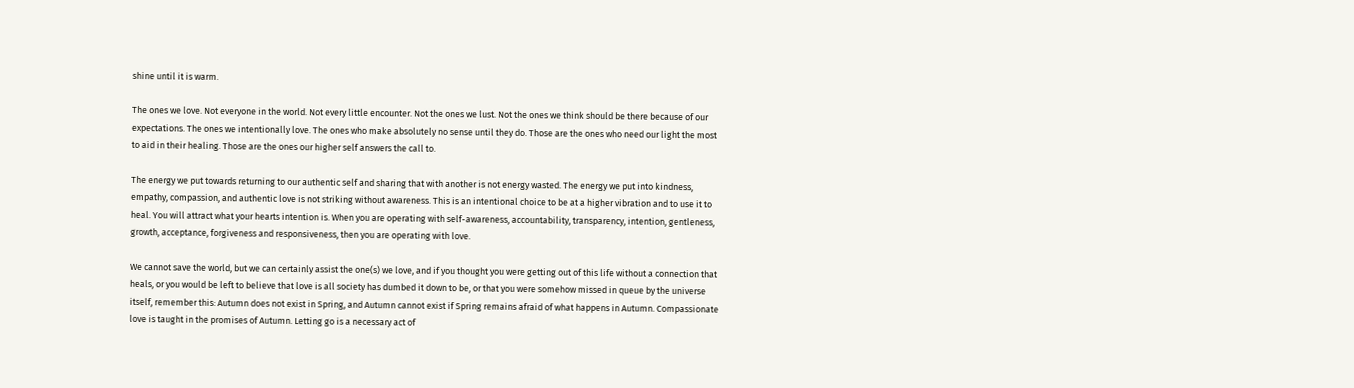shine until it is warm.

The ones we love. Not everyone in the world. Not every little encounter. Not the ones we lust. Not the ones we think should be there because of our expectations. The ones we intentionally love. The ones who make absolutely no sense until they do. Those are the ones who need our light the most to aid in their healing. Those are the ones our higher self answers the call to.

The energy we put towards returning to our authentic self and sharing that with another is not energy wasted. The energy we put into kindness, empathy, compassion, and authentic love is not striking without awareness. This is an intentional choice to be at a higher vibration and to use it to heal. You will attract what your hearts intention is. When you are operating with self-awareness, accountability, transparency, intention, gentleness, growth, acceptance, forgiveness and responsiveness, then you are operating with love.

We cannot save the world, but we can certainly assist the one(s) we love, and if you thought you were getting out of this life without a connection that heals, or you would be left to believe that love is all society has dumbed it down to be, or that you were somehow missed in queue by the universe itself, remember this: Autumn does not exist in Spring, and Autumn cannot exist if Spring remains afraid of what happens in Autumn. Compassionate love is taught in the promises of Autumn. Letting go is a necessary act of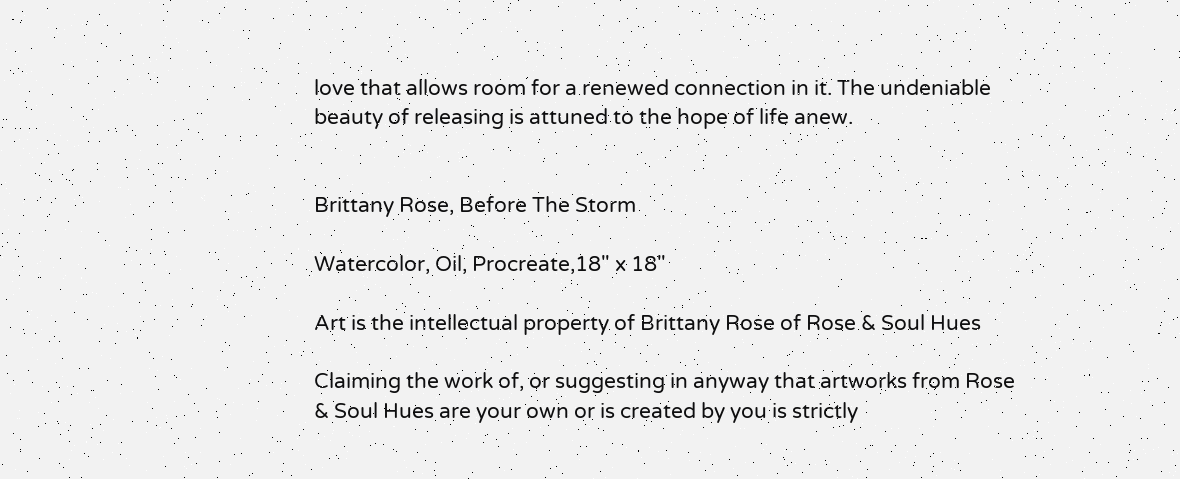love that allows room for a renewed connection in it. The undeniable beauty of releasing is attuned to the hope of life anew.


Brittany Rose, Before The Storm

Watercolor, Oil, Procreate,18" x 18"

Art is the intellectual property of Brittany Rose of Rose & Soul Hues

Claiming the work of, or suggesting in anyway that artworks from Rose & Soul Hues are your own or is created by you is strictly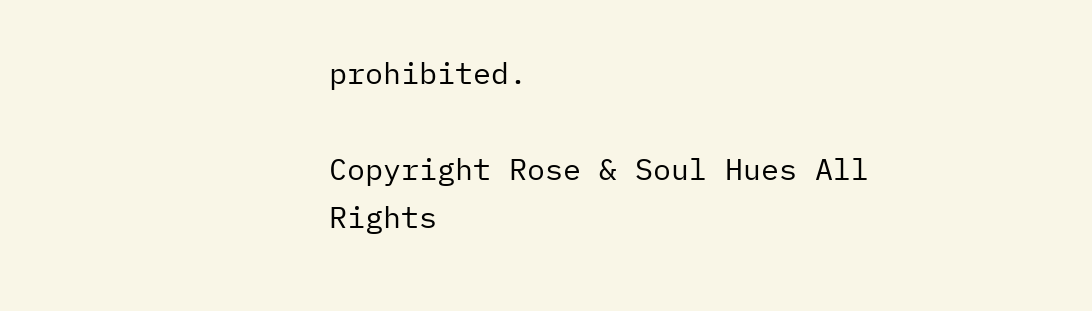prohibited.

Copyright Rose & Soul Hues All Rights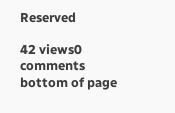Reserved

42 views0 comments
bottom of page